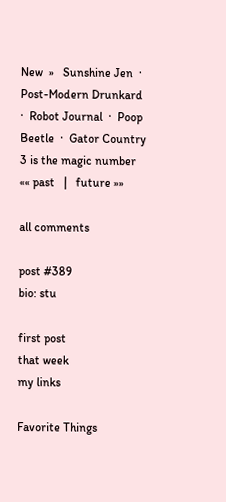New  »   Sunshine Jen  ·  Post-Modern Drunkard  ·  Robot Journal  ·  Poop Beetle  ·  Gator Country
3 is the magic number
«« past   |   future »»

all comments

post #389
bio: stu

first post
that week
my links

Favorite Things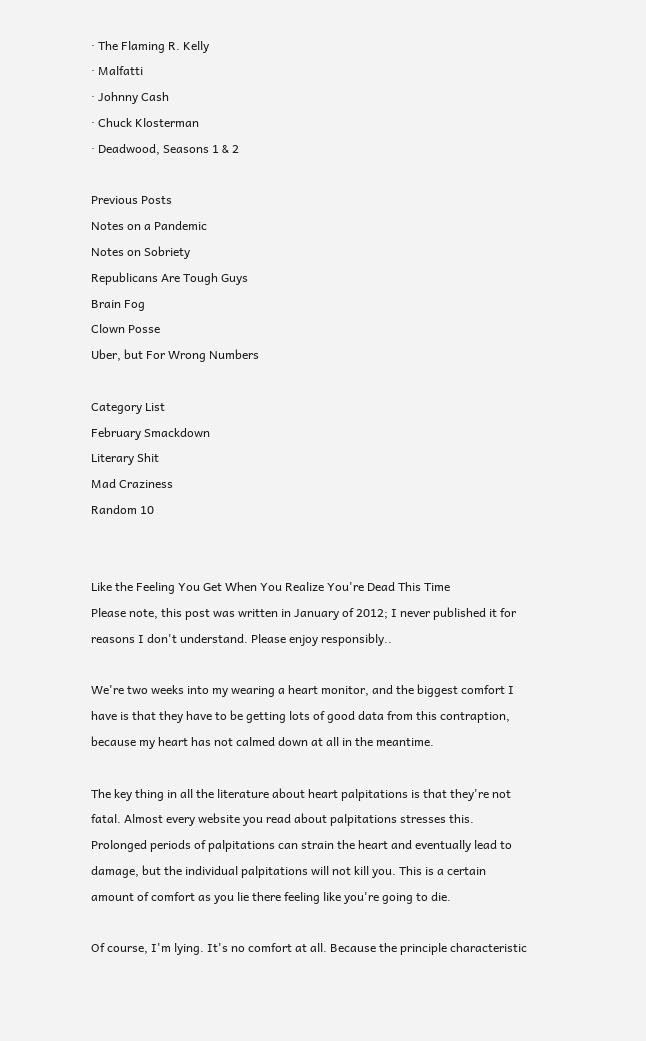· The Flaming R. Kelly
· Malfatti
· Johnny Cash
· Chuck Klosterman
· Deadwood, Seasons 1 & 2

Previous Posts
Notes on a Pandemic
Notes on Sobriety
Republicans Are Tough Guys
Brain Fog
Clown Posse
Uber, but For Wrong Numbers

Category List
February Smackdown
Literary Shit
Mad Craziness
Random 10


Like the Feeling You Get When You Realize You're Dead This Time
Please note, this post was written in January of 2012; I never published it for reasons I don't understand. Please enjoy responsibly..

We're two weeks into my wearing a heart monitor, and the biggest comfort I have is that they have to be getting lots of good data from this contraption, because my heart has not calmed down at all in the meantime.

The key thing in all the literature about heart palpitations is that they're not fatal. Almost every website you read about palpitations stresses this. Prolonged periods of palpitations can strain the heart and eventually lead to damage, but the individual palpitations will not kill you. This is a certain amount of comfort as you lie there feeling like you're going to die.

Of course, I'm lying. It's no comfort at all. Because the principle characteristic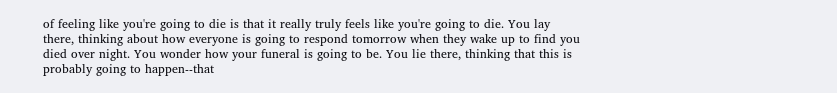of feeling like you're going to die is that it really truly feels like you're going to die. You lay there, thinking about how everyone is going to respond tomorrow when they wake up to find you died over night. You wonder how your funeral is going to be. You lie there, thinking that this is probably going to happen--that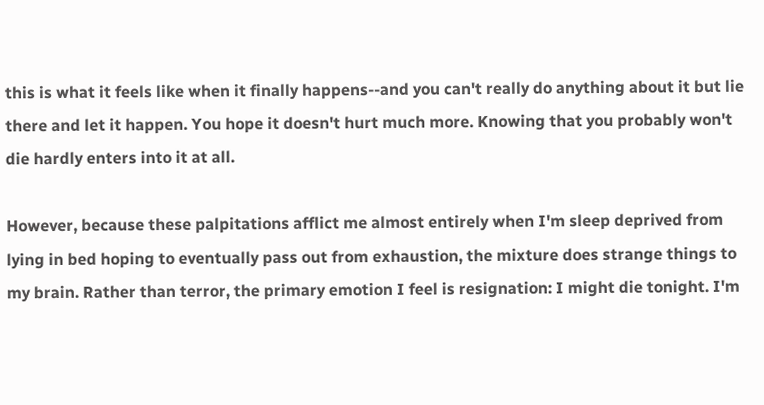this is what it feels like when it finally happens--and you can't really do anything about it but lie there and let it happen. You hope it doesn't hurt much more. Knowing that you probably won't die hardly enters into it at all.

However, because these palpitations afflict me almost entirely when I'm sleep deprived from lying in bed hoping to eventually pass out from exhaustion, the mixture does strange things to my brain. Rather than terror, the primary emotion I feel is resignation: I might die tonight. I'm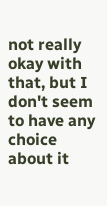not really okay with that, but I don't seem to have any choice about it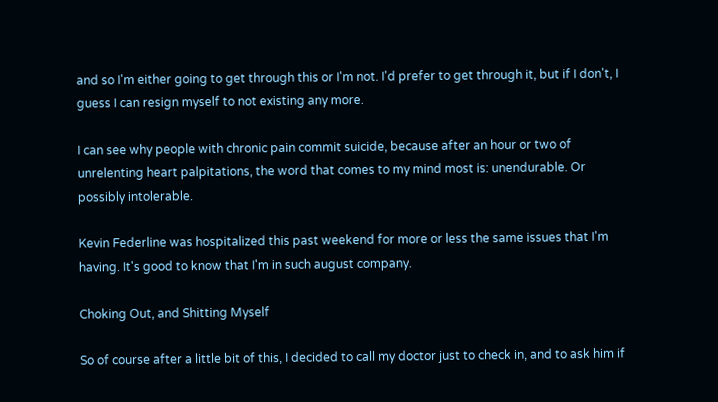and so I'm either going to get through this or I'm not. I'd prefer to get through it, but if I don't, I guess I can resign myself to not existing any more.

I can see why people with chronic pain commit suicide, because after an hour or two of unrelenting heart palpitations, the word that comes to my mind most is: unendurable. Or possibly intolerable.

Kevin Federline was hospitalized this past weekend for more or less the same issues that I'm having. It's good to know that I'm in such august company.

Choking Out, and Shitting Myself

So of course after a little bit of this, I decided to call my doctor just to check in, and to ask him if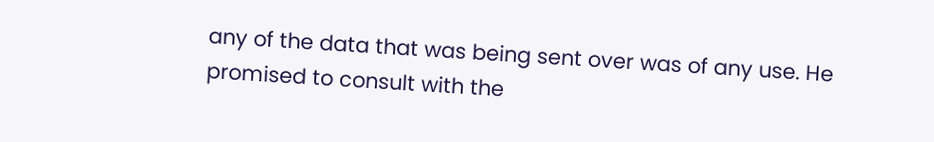any of the data that was being sent over was of any use. He promised to consult with the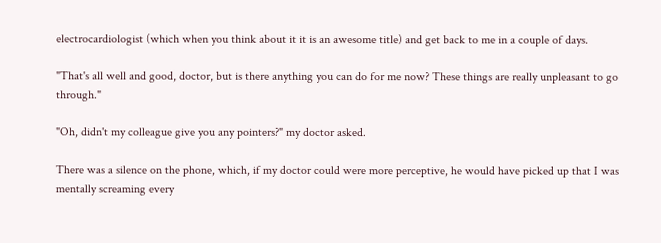electrocardiologist (which when you think about it it is an awesome title) and get back to me in a couple of days.

"That's all well and good, doctor, but is there anything you can do for me now? These things are really unpleasant to go through."

"Oh, didn't my colleague give you any pointers?" my doctor asked.

There was a silence on the phone, which, if my doctor could were more perceptive, he would have picked up that I was mentally screaming every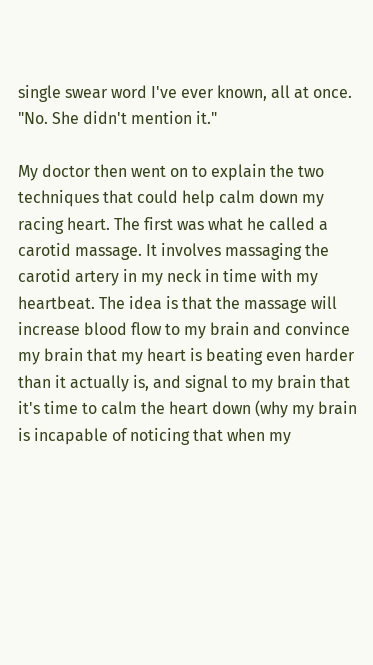single swear word I've ever known, all at once. "No. She didn't mention it."

My doctor then went on to explain the two techniques that could help calm down my racing heart. The first was what he called a carotid massage. It involves massaging the carotid artery in my neck in time with my heartbeat. The idea is that the massage will increase blood flow to my brain and convince my brain that my heart is beating even harder than it actually is, and signal to my brain that it's time to calm the heart down (why my brain is incapable of noticing that when my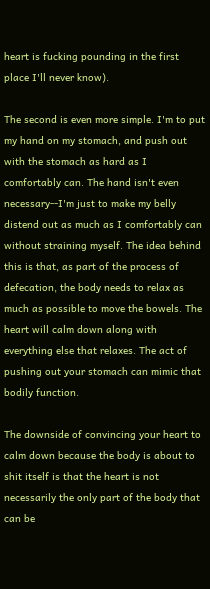heart is fucking pounding in the first place I'll never know).

The second is even more simple. I'm to put my hand on my stomach, and push out with the stomach as hard as I comfortably can. The hand isn't even necessary--I'm just to make my belly distend out as much as I comfortably can without straining myself. The idea behind this is that, as part of the process of defecation, the body needs to relax as much as possible to move the bowels. The heart will calm down along with everything else that relaxes. The act of pushing out your stomach can mimic that bodily function.

The downside of convincing your heart to calm down because the body is about to shit itself is that the heart is not necessarily the only part of the body that can be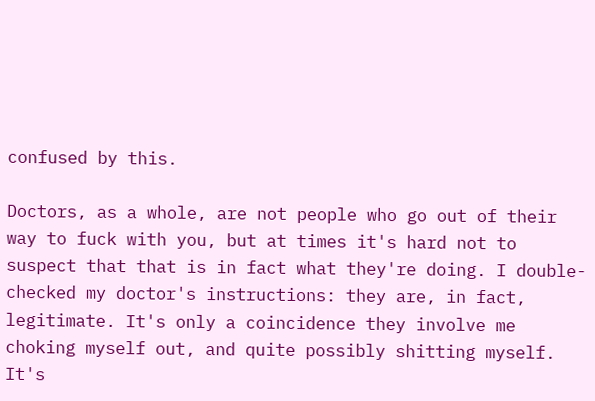confused by this.

Doctors, as a whole, are not people who go out of their way to fuck with you, but at times it's hard not to suspect that that is in fact what they're doing. I double-checked my doctor's instructions: they are, in fact, legitimate. It's only a coincidence they involve me choking myself out, and quite possibly shitting myself. It's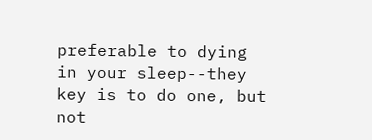preferable to dying in your sleep--they key is to do one, but not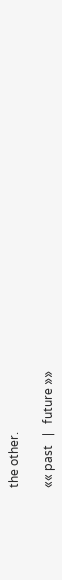the other.

«« past   |   future »»